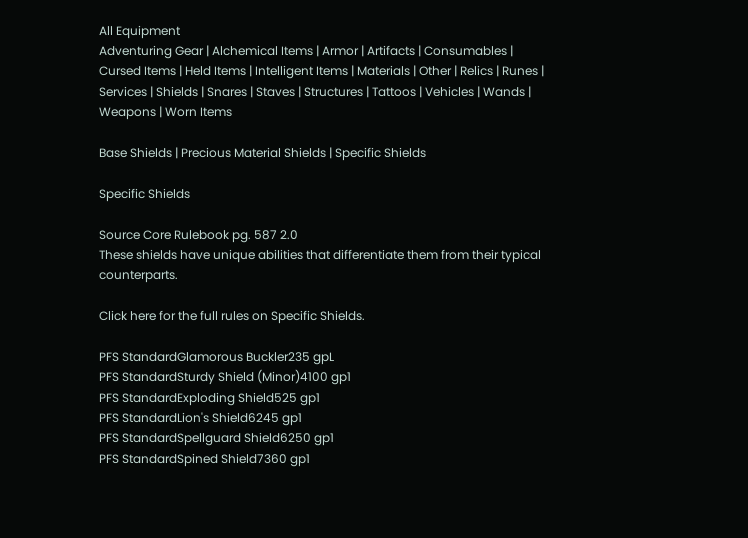All Equipment
Adventuring Gear | Alchemical Items | Armor | Artifacts | Consumables | Cursed Items | Held Items | Intelligent Items | Materials | Other | Relics | Runes | Services | Shields | Snares | Staves | Structures | Tattoos | Vehicles | Wands | Weapons | Worn Items

Base Shields | Precious Material Shields | Specific Shields

Specific Shields

Source Core Rulebook pg. 587 2.0
These shields have unique abilities that differentiate them from their typical counterparts.

Click here for the full rules on Specific Shields.

PFS StandardGlamorous Buckler235 gpL
PFS StandardSturdy Shield (Minor)4100 gp1
PFS StandardExploding Shield525 gp1
PFS StandardLion's Shield6245 gp1
PFS StandardSpellguard Shield6250 gp1
PFS StandardSpined Shield7360 gp1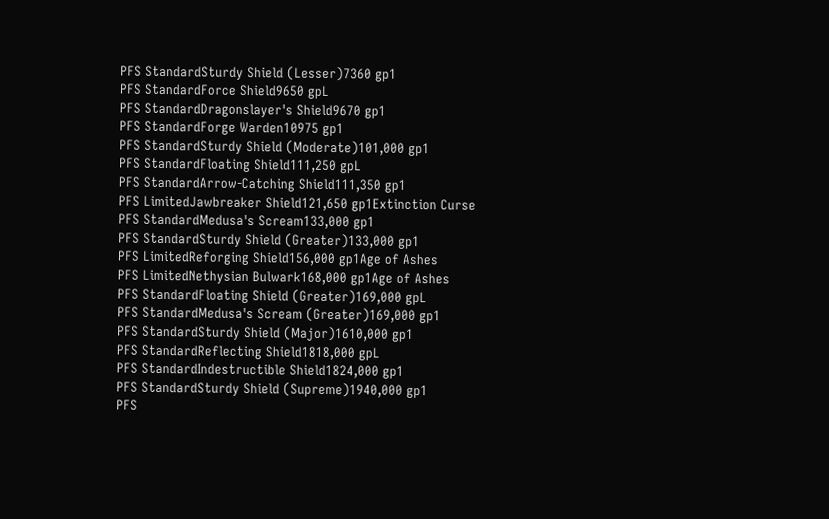PFS StandardSturdy Shield (Lesser)7360 gp1
PFS StandardForce Shield9650 gpL
PFS StandardDragonslayer's Shield9670 gp1
PFS StandardForge Warden10975 gp1
PFS StandardSturdy Shield (Moderate)101,000 gp1
PFS StandardFloating Shield111,250 gpL
PFS StandardArrow-Catching Shield111,350 gp1
PFS LimitedJawbreaker Shield121,650 gp1Extinction Curse
PFS StandardMedusa's Scream133,000 gp1
PFS StandardSturdy Shield (Greater)133,000 gp1
PFS LimitedReforging Shield156,000 gp1Age of Ashes
PFS LimitedNethysian Bulwark168,000 gp1Age of Ashes
PFS StandardFloating Shield (Greater)169,000 gpL
PFS StandardMedusa's Scream (Greater)169,000 gp1
PFS StandardSturdy Shield (Major)1610,000 gp1
PFS StandardReflecting Shield1818,000 gpL
PFS StandardIndestructible Shield1824,000 gp1
PFS StandardSturdy Shield (Supreme)1940,000 gp1
PFS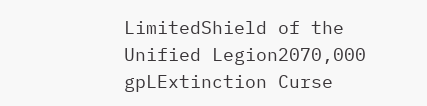LimitedShield of the Unified Legion2070,000 gpLExtinction Curse